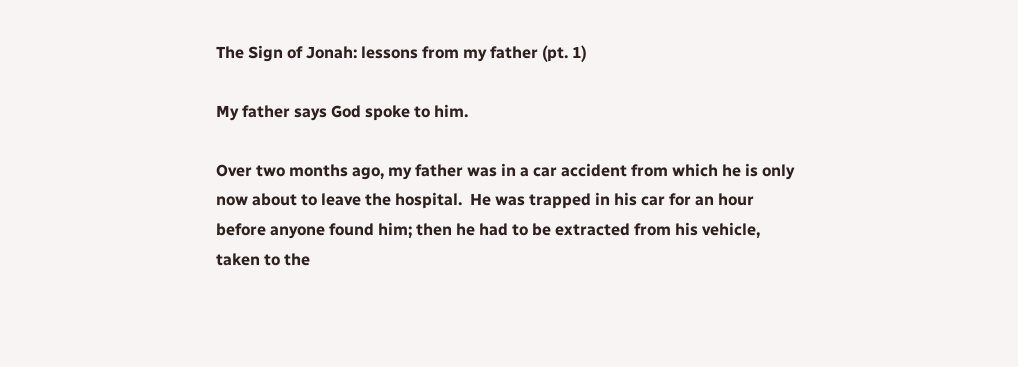The Sign of Jonah: lessons from my father (pt. 1)

My father says God spoke to him.

Over two months ago, my father was in a car accident from which he is only now about to leave the hospital.  He was trapped in his car for an hour before anyone found him; then he had to be extracted from his vehicle, taken to the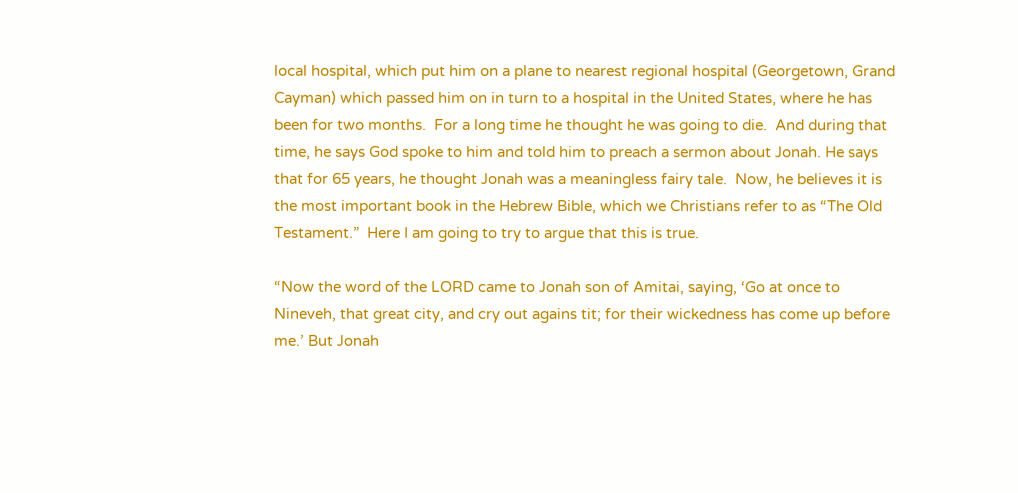local hospital, which put him on a plane to nearest regional hospital (Georgetown, Grand Cayman) which passed him on in turn to a hospital in the United States, where he has been for two months.  For a long time he thought he was going to die.  And during that time, he says God spoke to him and told him to preach a sermon about Jonah. He says that for 65 years, he thought Jonah was a meaningless fairy tale.  Now, he believes it is the most important book in the Hebrew Bible, which we Christians refer to as “The Old Testament.”  Here I am going to try to argue that this is true.

“Now the word of the LORD came to Jonah son of Amitai, saying, ‘Go at once to Nineveh, that great city, and cry out agains tit; for their wickedness has come up before me.’ But Jonah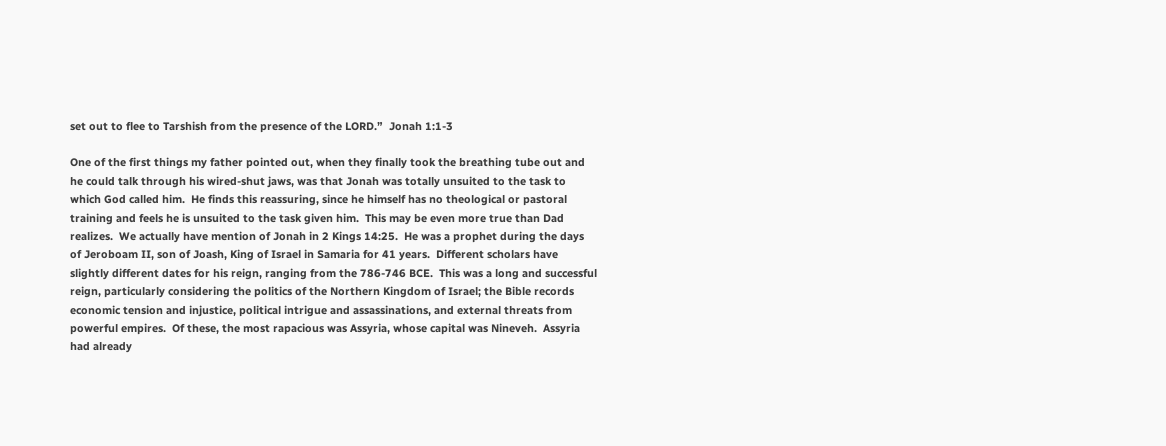set out to flee to Tarshish from the presence of the LORD.”  Jonah 1:1-3

One of the first things my father pointed out, when they finally took the breathing tube out and he could talk through his wired-shut jaws, was that Jonah was totally unsuited to the task to which God called him.  He finds this reassuring, since he himself has no theological or pastoral training and feels he is unsuited to the task given him.  This may be even more true than Dad realizes.  We actually have mention of Jonah in 2 Kings 14:25.  He was a prophet during the days of Jeroboam II, son of Joash, King of Israel in Samaria for 41 years.  Different scholars have slightly different dates for his reign, ranging from the 786-746 BCE.  This was a long and successful reign, particularly considering the politics of the Northern Kingdom of Israel; the Bible records economic tension and injustice, political intrigue and assassinations, and external threats from powerful empires.  Of these, the most rapacious was Assyria, whose capital was Nineveh.  Assyria had already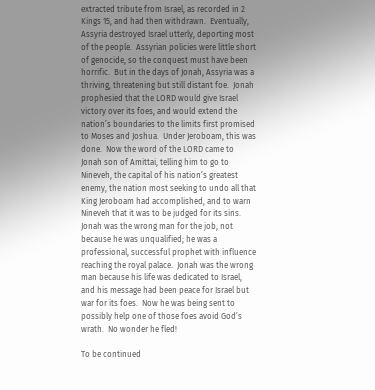extracted tribute from Israel, as recorded in 2 Kings 15, and had then withdrawn.  Eventually, Assyria destroyed Israel utterly, deporting most of the people.  Assyrian policies were little short of genocide, so the conquest must have been horrific.  But in the days of Jonah, Assyria was a thriving, threatening but still distant foe.  Jonah prophesied that the LORD would give Israel victory over its foes, and would extend the nation’s boundaries to the limits first promised to Moses and Joshua.  Under Jeroboam, this was done.  Now the word of the LORD came to Jonah son of Amittai, telling him to go to Nineveh, the capital of his nation’s greatest enemy, the nation most seeking to undo all that King Jeroboam had accomplished, and to warn Nineveh that it was to be judged for its sins. Jonah was the wrong man for the job, not because he was unqualified; he was a professional, successful prophet with influence reaching the royal palace.  Jonah was the wrong man because his life was dedicated to Israel, and his message had been peace for Israel but war for its foes.  Now he was being sent to possibly help one of those foes avoid God’s wrath.  No wonder he fled!

To be continued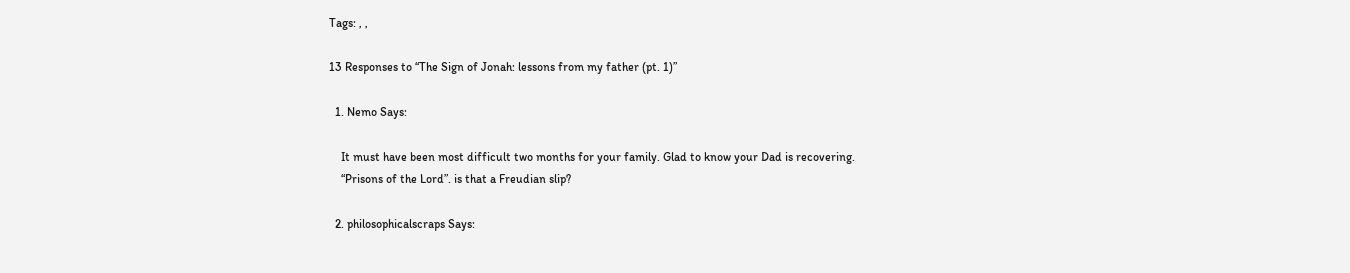Tags: , ,

13 Responses to “The Sign of Jonah: lessons from my father (pt. 1)”

  1. Nemo Says:

    It must have been most difficult two months for your family. Glad to know your Dad is recovering.
    “Prisons of the Lord”. is that a Freudian slip?

  2. philosophicalscraps Says: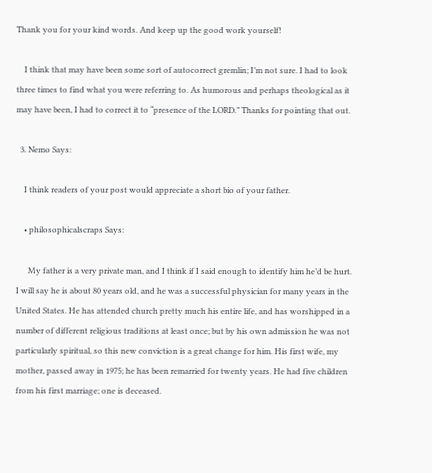Thank you for your kind words. And keep up the good work yourself!

    I think that may have been some sort of autocorrect gremlin; I’m not sure. I had to look three times to find what you were referring to. As humorous and perhaps theological as it may have been, I had to correct it to “presence of the LORD.” Thanks for pointing that out.

  3. Nemo Says:

    I think readers of your post would appreciate a short bio of your father.

    • philosophicalscraps Says:

      My father is a very private man, and I think if I said enough to identify him he’d be hurt. I will say he is about 80 years old, and he was a successful physician for many years in the United States. He has attended church pretty much his entire life, and has worshipped in a number of different religious traditions at least once; but by his own admission he was not particularly spiritual, so this new conviction is a great change for him. His first wife, my mother, passed away in 1975; he has been remarried for twenty years. He had five children from his first marriage; one is deceased.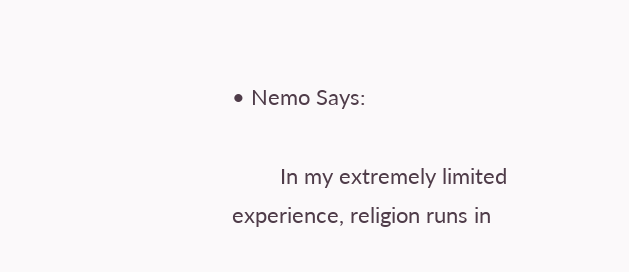• Nemo Says:

        In my extremely limited experience, religion runs in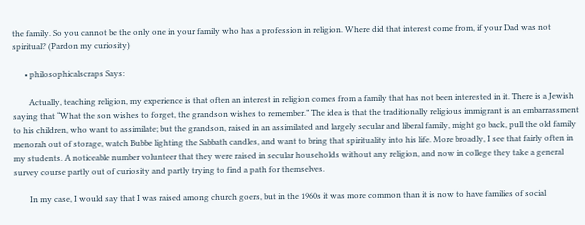the family. So you cannot be the only one in your family who has a profession in religion. Where did that interest come from, if your Dad was not spiritual? (Pardon my curiosity)

      • philosophicalscraps Says:

        Actually, teaching religion, my experience is that often an interest in religion comes from a family that has not been interested in it. There is a Jewish saying that “What the son wishes to forget, the grandson wishes to remember.” The idea is that the traditionally religious immigrant is an embarrassment to his children, who want to assimilate; but the grandson, raised in an assimilated and largely secular and liberal family, might go back, pull the old family menorah out of storage, watch Bubbe lighting the Sabbath candles, and want to bring that spirituality into his life. More broadly, I see that fairly often in my students. A noticeable number volunteer that they were raised in secular households without any religion, and now in college they take a general survey course partly out of curiosity and partly trying to find a path for themselves.

        In my case, I would say that I was raised among church goers, but in the 1960s it was more common than it is now to have families of social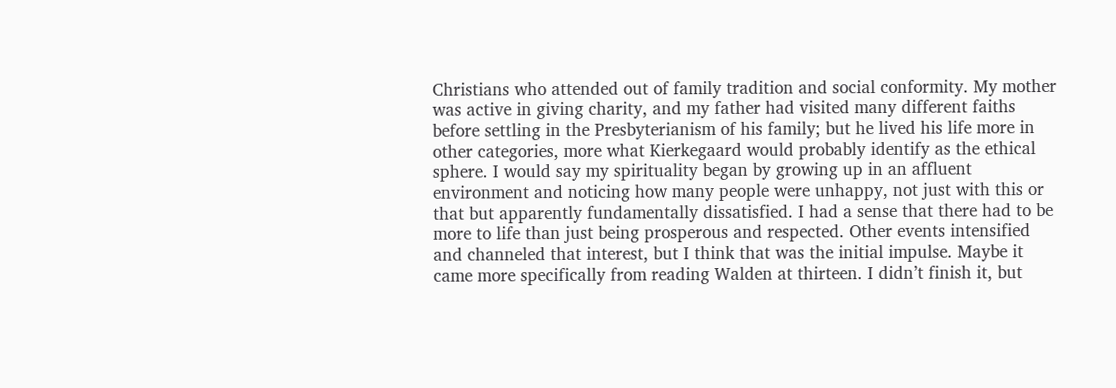Christians who attended out of family tradition and social conformity. My mother was active in giving charity, and my father had visited many different faiths before settling in the Presbyterianism of his family; but he lived his life more in other categories, more what Kierkegaard would probably identify as the ethical sphere. I would say my spirituality began by growing up in an affluent environment and noticing how many people were unhappy, not just with this or that but apparently fundamentally dissatisfied. I had a sense that there had to be more to life than just being prosperous and respected. Other events intensified and channeled that interest, but I think that was the initial impulse. Maybe it came more specifically from reading Walden at thirteen. I didn’t finish it, but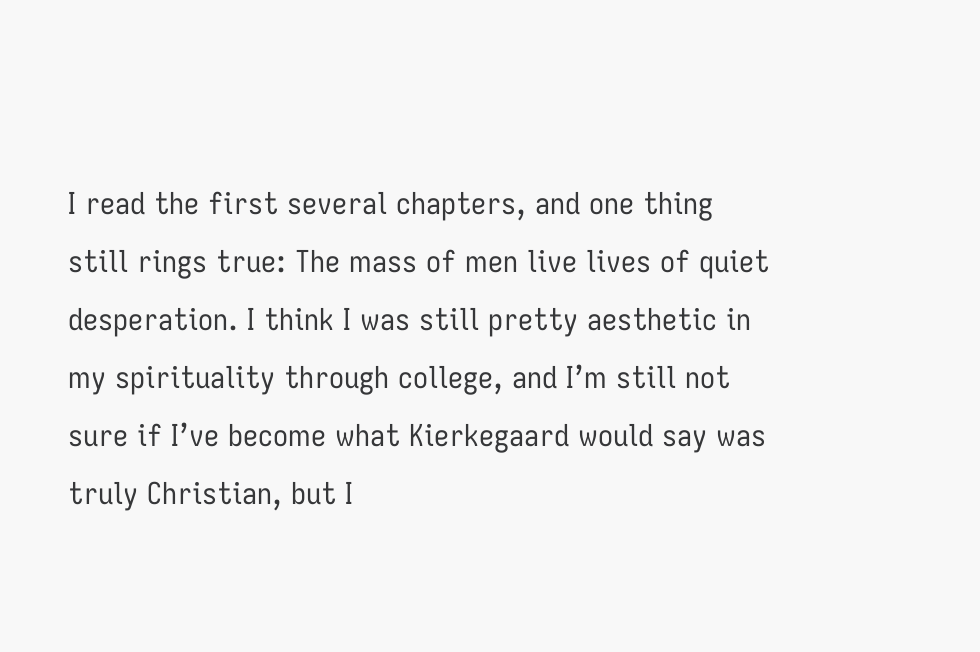I read the first several chapters, and one thing still rings true: The mass of men live lives of quiet desperation. I think I was still pretty aesthetic in my spirituality through college, and I’m still not sure if I’ve become what Kierkegaard would say was truly Christian, but I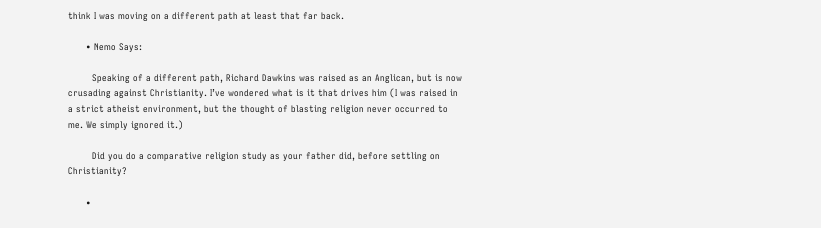think I was moving on a different path at least that far back.

      • Nemo Says:

        Speaking of a different path, Richard Dawkins was raised as an Anglican, but is now crusading against Christianity. I’ve wondered what is it that drives him (I was raised in a strict atheist environment, but the thought of blasting religion never occurred to me. We simply ignored it.)

        Did you do a comparative religion study as your father did, before settling on Christianity?

      •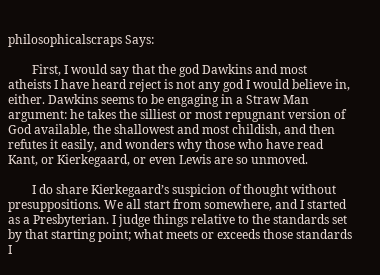philosophicalscraps Says:

        First, I would say that the god Dawkins and most atheists I have heard reject is not any god I would believe in, either. Dawkins seems to be engaging in a Straw Man argument: he takes the silliest or most repugnant version of God available, the shallowest and most childish, and then refutes it easily, and wonders why those who have read Kant, or Kierkegaard, or even Lewis are so unmoved.

        I do share Kierkegaard’s suspicion of thought without presuppositions. We all start from somewhere, and I started as a Presbyterian. I judge things relative to the standards set by that starting point; what meets or exceeds those standards I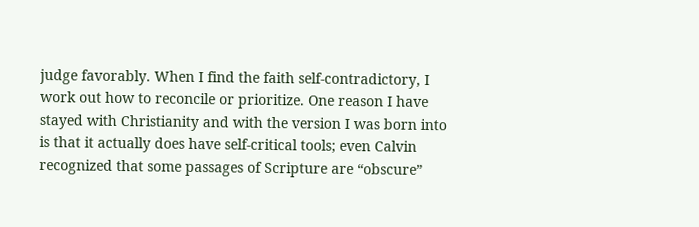judge favorably. When I find the faith self-contradictory, I work out how to reconcile or prioritize. One reason I have stayed with Christianity and with the version I was born into is that it actually does have self-critical tools; even Calvin recognized that some passages of Scripture are “obscure”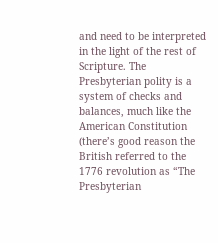and need to be interpreted in the light of the rest of Scripture. The Presbyterian polity is a system of checks and balances, much like the American Constitution (there’s good reason the British referred to the 1776 revolution as “The Presbyterian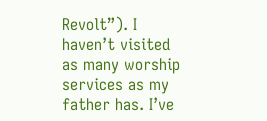Revolt”). I haven’t visited as many worship services as my father has. I’ve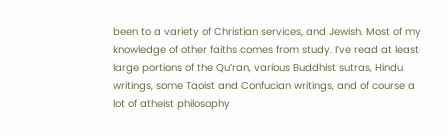been to a variety of Christian services, and Jewish. Most of my knowledge of other faiths comes from study. I’ve read at least large portions of the Qu’ran, various Buddhist sutras, Hindu writings, some Taoist and Confucian writings, and of course a lot of atheist philosophy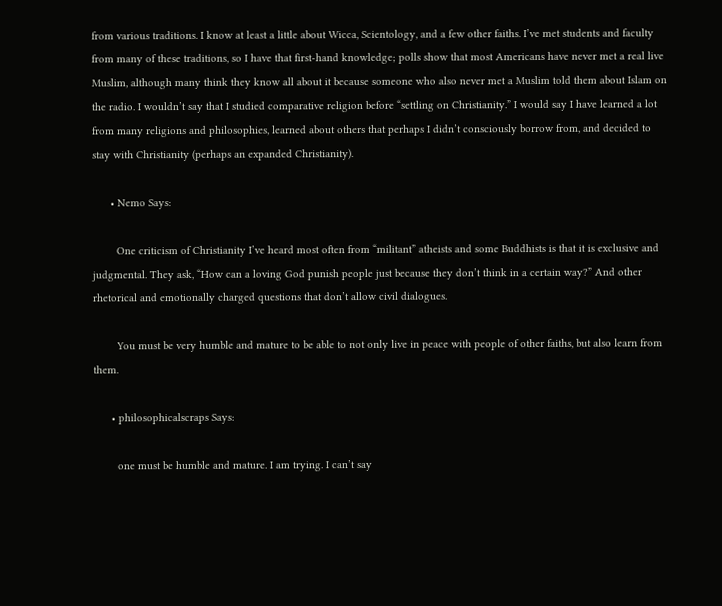from various traditions. I know at least a little about Wicca, Scientology, and a few other faiths. I’ve met students and faculty from many of these traditions, so I have that first-hand knowledge; polls show that most Americans have never met a real live Muslim, although many think they know all about it because someone who also never met a Muslim told them about Islam on the radio. I wouldn’t say that I studied comparative religion before “settling on Christianity.” I would say I have learned a lot from many religions and philosophies, learned about others that perhaps I didn’t consciously borrow from, and decided to stay with Christianity (perhaps an expanded Christianity).

      • Nemo Says:

        One criticism of Christianity I’ve heard most often from “militant” atheists and some Buddhists is that it is exclusive and judgmental. They ask, “How can a loving God punish people just because they don’t think in a certain way?” And other rhetorical and emotionally charged questions that don’t allow civil dialogues.

        You must be very humble and mature to be able to not only live in peace with people of other faiths, but also learn from them.

      • philosophicalscraps Says:

        one must be humble and mature. I am trying. I can’t say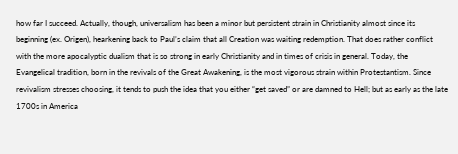how far I succeed. Actually, though, universalism has been a minor but persistent strain in Christianity almost since its beginning (ex. Origen), hearkening back to Paul’s claim that all Creation was waiting redemption. That does rather conflict with the more apocalyptic dualism that is so strong in early Christianity and in times of crisis in general. Today, the Evangelical tradition, born in the revivals of the Great Awakening, is the most vigorous strain within Protestantism. Since revivalism stresses choosing, it tends to push the idea that you either “get saved” or are damned to Hell; but as early as the late 1700s in America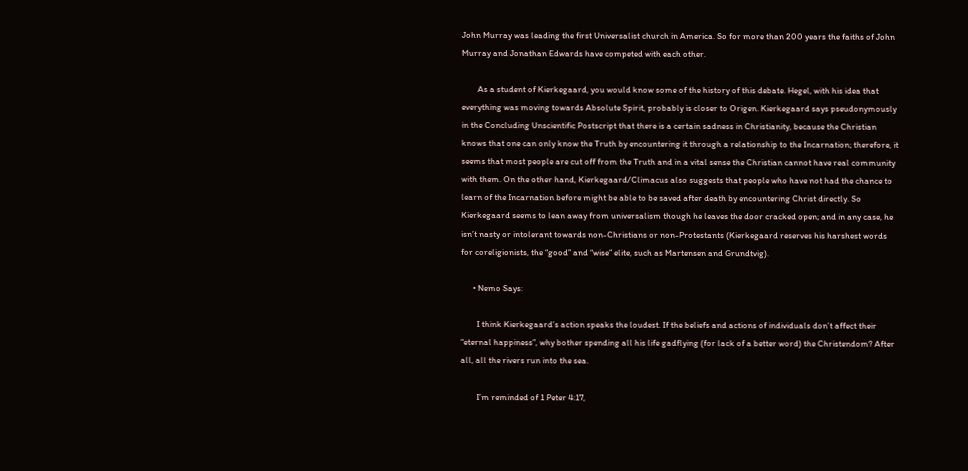John Murray was leading the first Universalist church in America. So for more than 200 years the faiths of John Murray and Jonathan Edwards have competed with each other.

        As a student of Kierkegaard, you would know some of the history of this debate. Hegel, with his idea that everything was moving towards Absolute Spirit, probably is closer to Origen. Kierkegaard says pseudonymously in the Concluding Unscientific Postscript that there is a certain sadness in Christianity, because the Christian knows that one can only know the Truth by encountering it through a relationship to the Incarnation; therefore, it seems that most people are cut off from the Truth and in a vital sense the Christian cannot have real community with them. On the other hand, Kierkegaard/Climacus also suggests that people who have not had the chance to learn of the Incarnation before might be able to be saved after death by encountering Christ directly. So Kierkegaard seems to lean away from universalism though he leaves the door cracked open; and in any case, he isn’t nasty or intolerant towards non-Christians or non-Protestants (Kierkegaard reserves his harshest words for coreligionists, the “good” and “wise” elite, such as Martensen and Grundtvig).

      • Nemo Says:

        I think Kierkegaard’s action speaks the loudest. If the beliefs and actions of individuals don’t affect their “eternal happiness”, why bother spending all his life gadflying (for lack of a better word) the Christendom? After all, all the rivers run into the sea.

        I’m reminded of 1 Peter 4:17,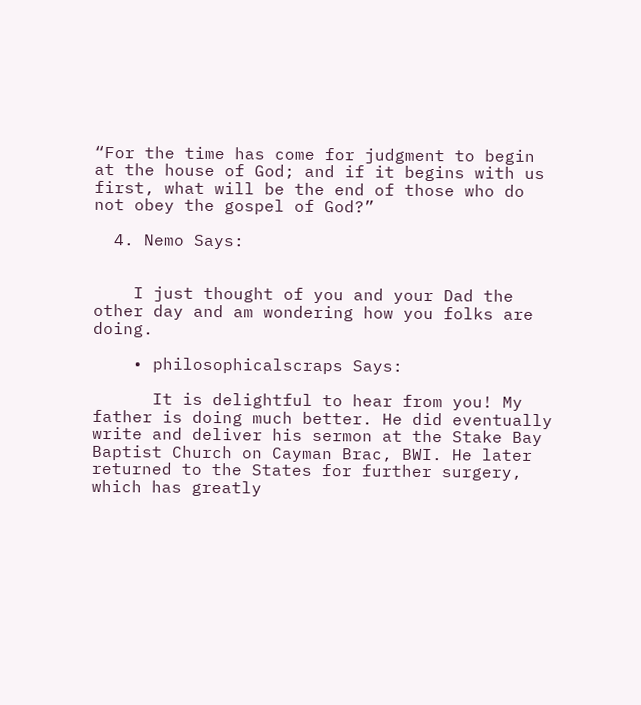“For the time has come for judgment to begin at the house of God; and if it begins with us first, what will be the end of those who do not obey the gospel of God?”

  4. Nemo Says:


    I just thought of you and your Dad the other day and am wondering how you folks are doing.

    • philosophicalscraps Says:

      It is delightful to hear from you! My father is doing much better. He did eventually write and deliver his sermon at the Stake Bay Baptist Church on Cayman Brac, BWI. He later returned to the States for further surgery, which has greatly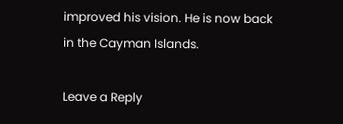improved his vision. He is now back in the Cayman Islands.

Leave a Reply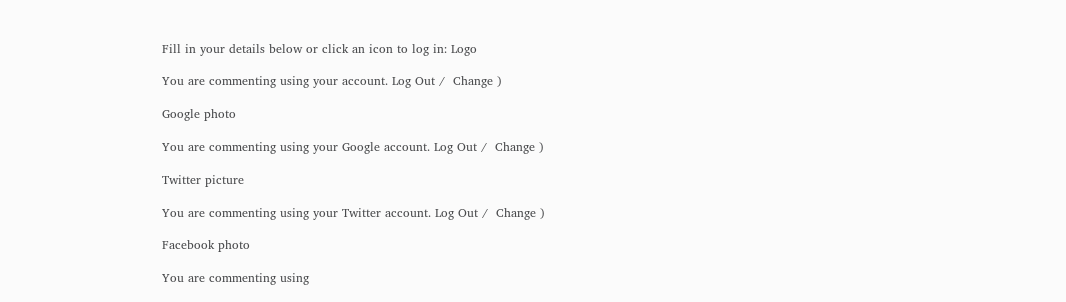Fill in your details below or click an icon to log in: Logo

You are commenting using your account. Log Out /  Change )

Google photo

You are commenting using your Google account. Log Out /  Change )

Twitter picture

You are commenting using your Twitter account. Log Out /  Change )

Facebook photo

You are commenting using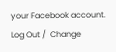your Facebook account. Log Out /  Change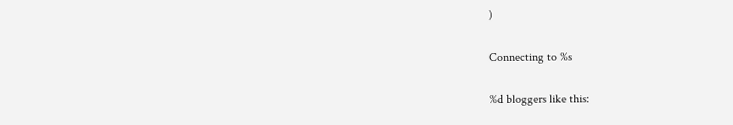)

Connecting to %s

%d bloggers like this: